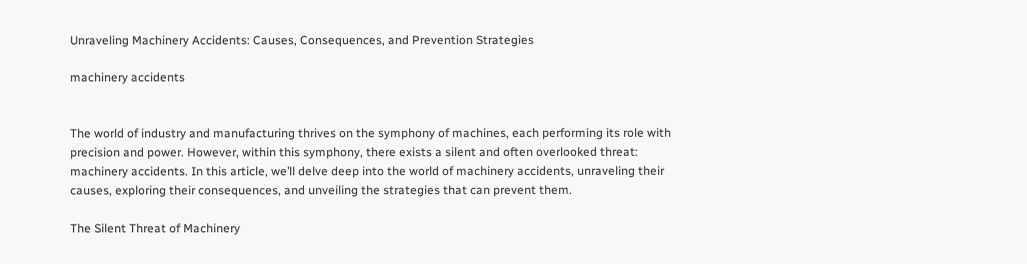Unraveling Machinery Accidents: Causes, Consequences, and Prevention Strategies

machinery accidents


The world of industry and manufacturing thrives on the symphony of machines, each performing its role with precision and power. However, within this symphony, there exists a silent and often overlooked threat: machinery accidents. In this article, we’ll delve deep into the world of machinery accidents, unraveling their causes, exploring their consequences, and unveiling the strategies that can prevent them.

The Silent Threat of Machinery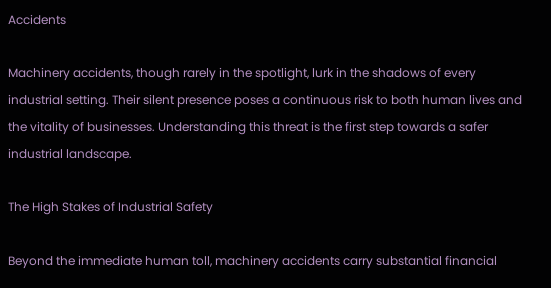Accidents

Machinery accidents, though rarely in the spotlight, lurk in the shadows of every industrial setting. Their silent presence poses a continuous risk to both human lives and the vitality of businesses. Understanding this threat is the first step towards a safer industrial landscape.

The High Stakes of Industrial Safety

Beyond the immediate human toll, machinery accidents carry substantial financial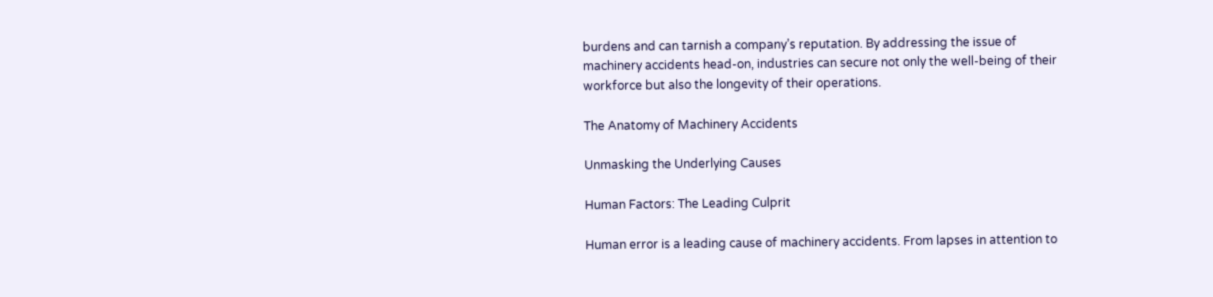burdens and can tarnish a company’s reputation. By addressing the issue of machinery accidents head-on, industries can secure not only the well-being of their workforce but also the longevity of their operations.

The Anatomy of Machinery Accidents

Unmasking the Underlying Causes

Human Factors: The Leading Culprit

Human error is a leading cause of machinery accidents. From lapses in attention to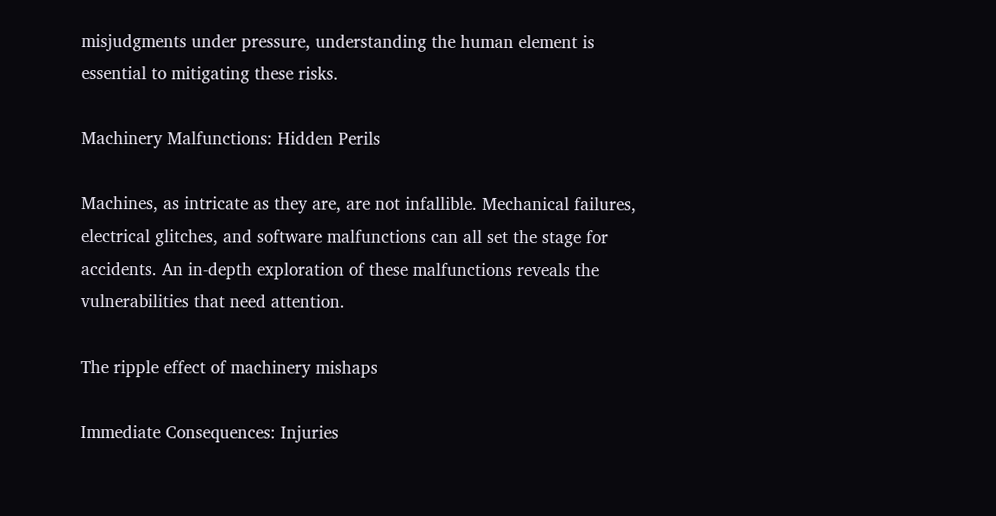misjudgments under pressure, understanding the human element is essential to mitigating these risks.

Machinery Malfunctions: Hidden Perils

Machines, as intricate as they are, are not infallible. Mechanical failures, electrical glitches, and software malfunctions can all set the stage for accidents. An in-depth exploration of these malfunctions reveals the vulnerabilities that need attention.

The ripple effect of machinery mishaps

Immediate Consequences: Injuries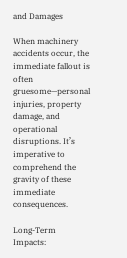and Damages

When machinery accidents occur, the immediate fallout is often gruesome—personal injuries, property damage, and operational disruptions. It’s imperative to comprehend the gravity of these immediate consequences.

Long-Term Impacts: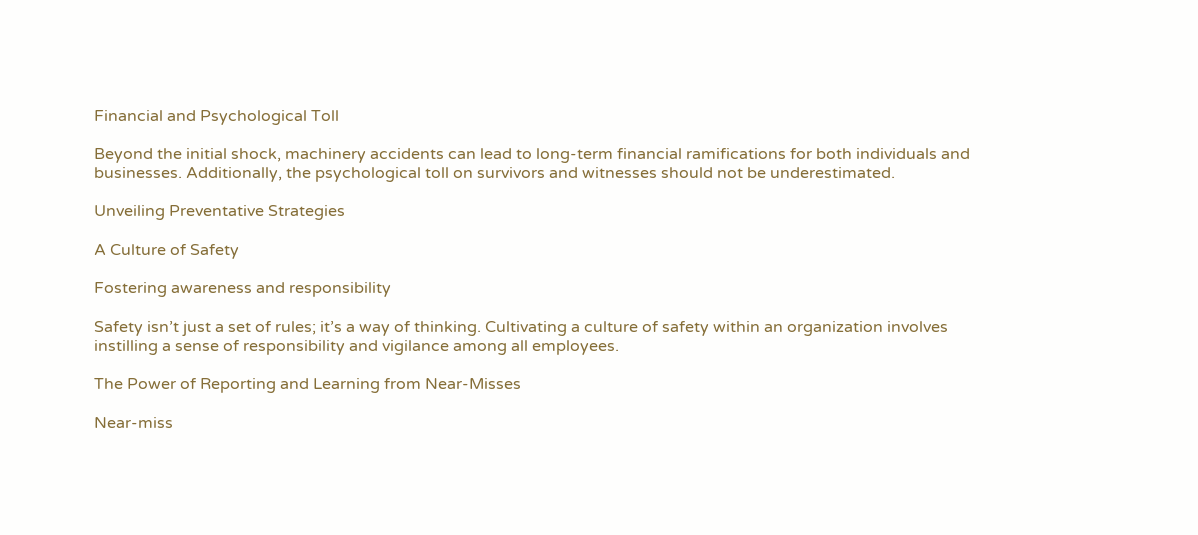Financial and Psychological Toll

Beyond the initial shock, machinery accidents can lead to long-term financial ramifications for both individuals and businesses. Additionally, the psychological toll on survivors and witnesses should not be underestimated.

Unveiling Preventative Strategies

A Culture of Safety

Fostering awareness and responsibility

Safety isn’t just a set of rules; it’s a way of thinking. Cultivating a culture of safety within an organization involves instilling a sense of responsibility and vigilance among all employees.

The Power of Reporting and Learning from Near-Misses

Near-miss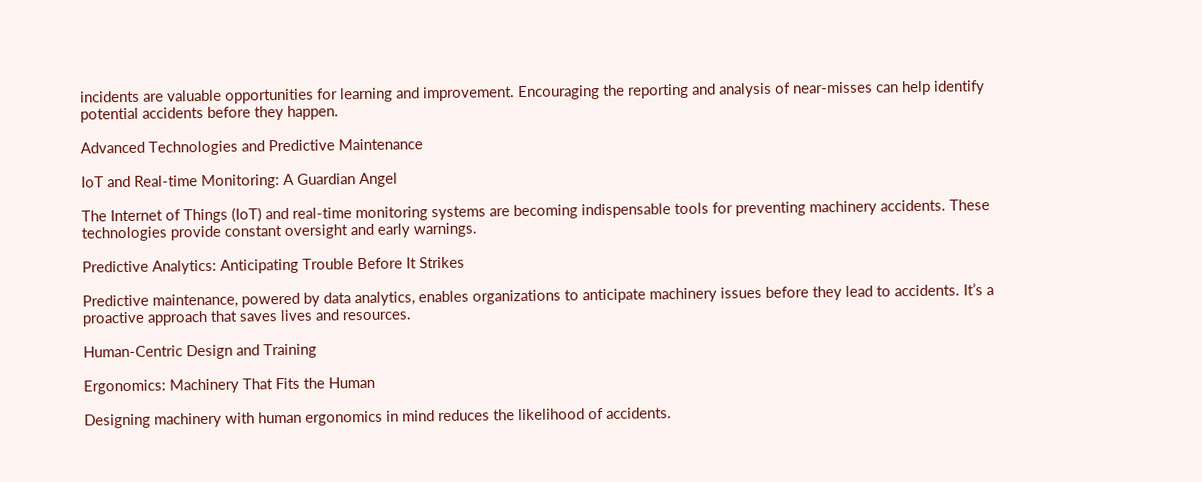incidents are valuable opportunities for learning and improvement. Encouraging the reporting and analysis of near-misses can help identify potential accidents before they happen.

Advanced Technologies and Predictive Maintenance

IoT and Real-time Monitoring: A Guardian Angel

The Internet of Things (IoT) and real-time monitoring systems are becoming indispensable tools for preventing machinery accidents. These technologies provide constant oversight and early warnings.

Predictive Analytics: Anticipating Trouble Before It Strikes

Predictive maintenance, powered by data analytics, enables organizations to anticipate machinery issues before they lead to accidents. It’s a proactive approach that saves lives and resources.

Human-Centric Design and Training

Ergonomics: Machinery That Fits the Human

Designing machinery with human ergonomics in mind reduces the likelihood of accidents.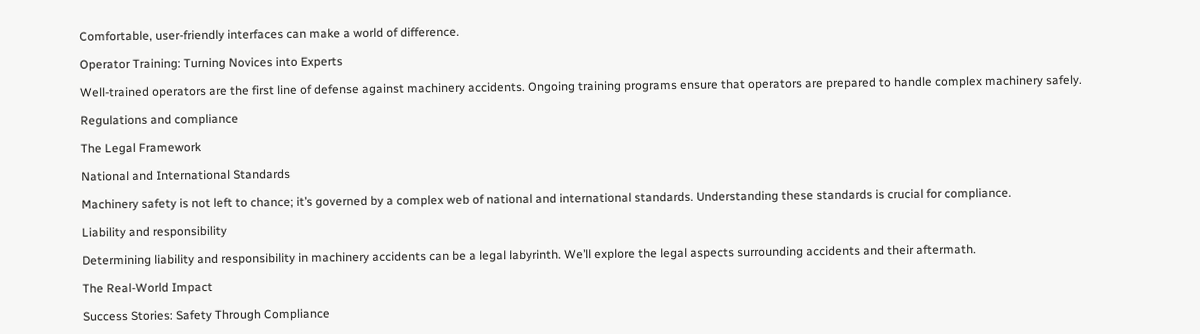Comfortable, user-friendly interfaces can make a world of difference.

Operator Training: Turning Novices into Experts

Well-trained operators are the first line of defense against machinery accidents. Ongoing training programs ensure that operators are prepared to handle complex machinery safely.

Regulations and compliance

The Legal Framework

National and International Standards

Machinery safety is not left to chance; it’s governed by a complex web of national and international standards. Understanding these standards is crucial for compliance.

Liability and responsibility

Determining liability and responsibility in machinery accidents can be a legal labyrinth. We’ll explore the legal aspects surrounding accidents and their aftermath.

The Real-World Impact

Success Stories: Safety Through Compliance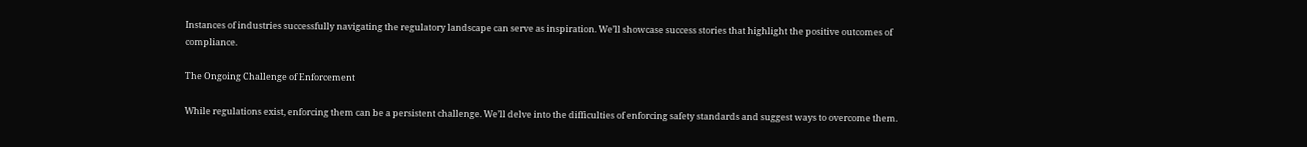Instances of industries successfully navigating the regulatory landscape can serve as inspiration. We’ll showcase success stories that highlight the positive outcomes of compliance.

The Ongoing Challenge of Enforcement

While regulations exist, enforcing them can be a persistent challenge. We’ll delve into the difficulties of enforcing safety standards and suggest ways to overcome them.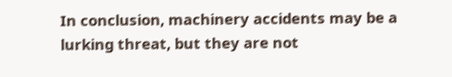In conclusion, machinery accidents may be a lurking threat, but they are not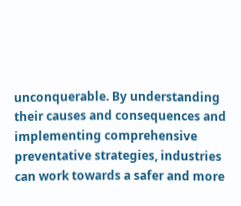unconquerable. By understanding their causes and consequences and implementing comprehensive preventative strategies, industries can work towards a safer and more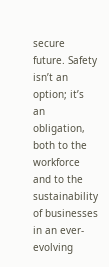secure future. Safety isn’t an option; it’s an obligation, both to the workforce and to the sustainability of businesses in an ever-evolving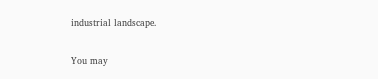industrial landscape.

You may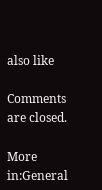also like

Comments are closed.

More in:General